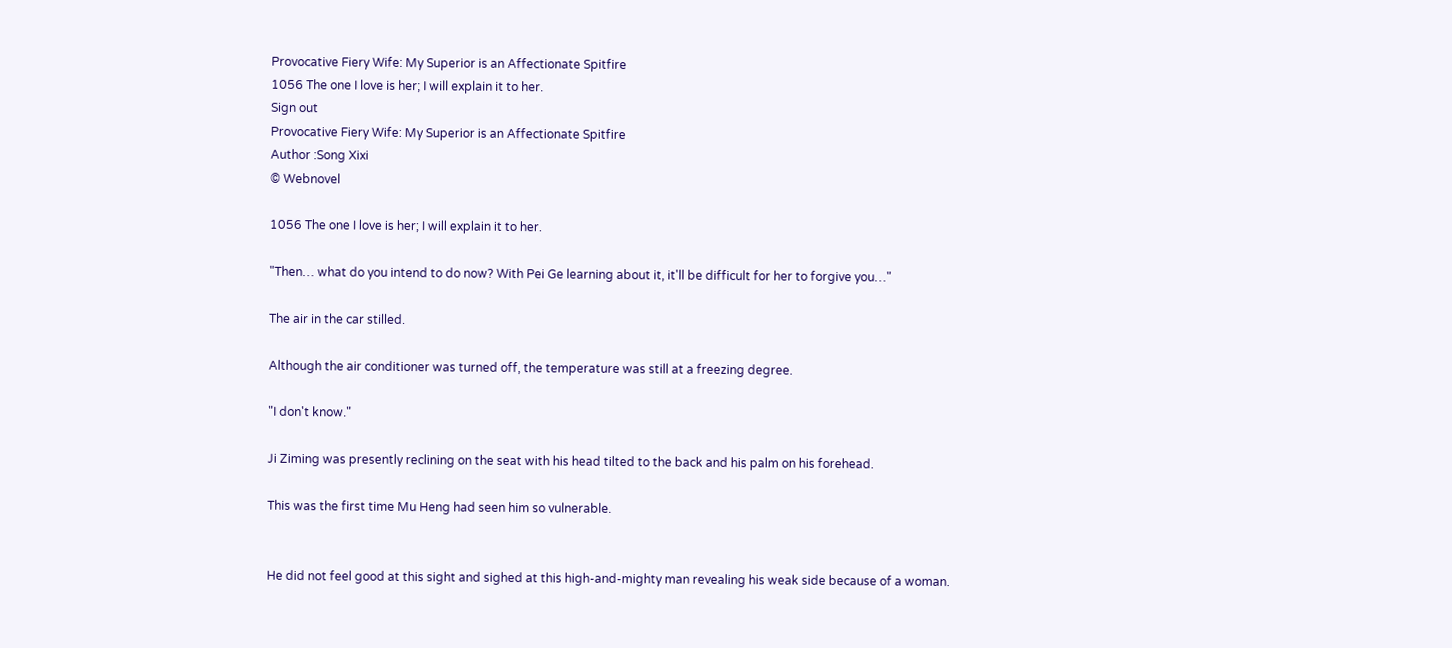Provocative Fiery Wife: My Superior is an Affectionate Spitfire
1056 The one I love is her; I will explain it to her.
Sign out
Provocative Fiery Wife: My Superior is an Affectionate Spitfire
Author :Song Xixi
© Webnovel

1056 The one I love is her; I will explain it to her.

"Then… what do you intend to do now? With Pei Ge learning about it, it'll be difficult for her to forgive you…"

The air in the car stilled.

Although the air conditioner was turned off, the temperature was still at a freezing degree.

"I don't know."

Ji Ziming was presently reclining on the seat with his head tilted to the back and his palm on his forehead.

This was the first time Mu Heng had seen him so vulnerable.


He did not feel good at this sight and sighed at this high-and-mighty man revealing his weak side because of a woman.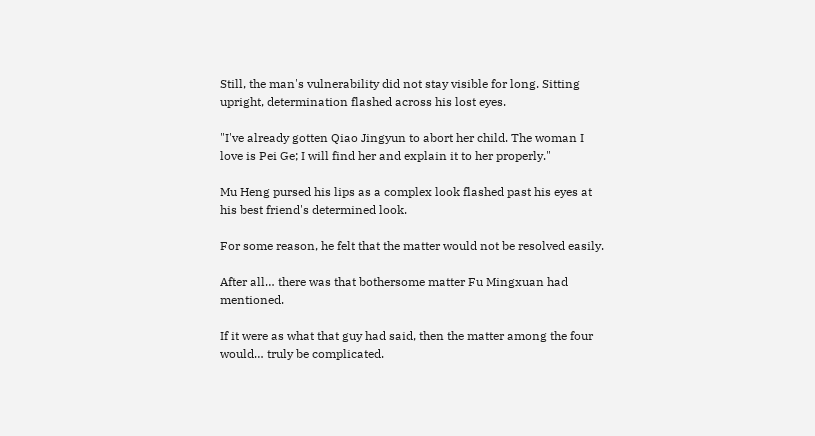Still, the man's vulnerability did not stay visible for long. Sitting upright, determination flashed across his lost eyes.

"I've already gotten Qiao Jingyun to abort her child. The woman I love is Pei Ge; I will find her and explain it to her properly."

Mu Heng pursed his lips as a complex look flashed past his eyes at his best friend's determined look.

For some reason, he felt that the matter would not be resolved easily.

After all… there was that bothersome matter Fu Mingxuan had mentioned.

If it were as what that guy had said, then the matter among the four would… truly be complicated.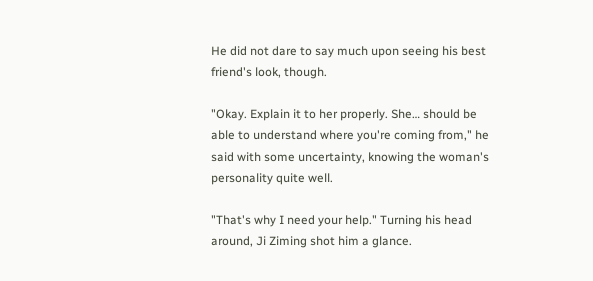He did not dare to say much upon seeing his best friend's look, though.

"Okay. Explain it to her properly. She… should be able to understand where you're coming from," he said with some uncertainty, knowing the woman's personality quite well.

"That's why I need your help." Turning his head around, Ji Ziming shot him a glance.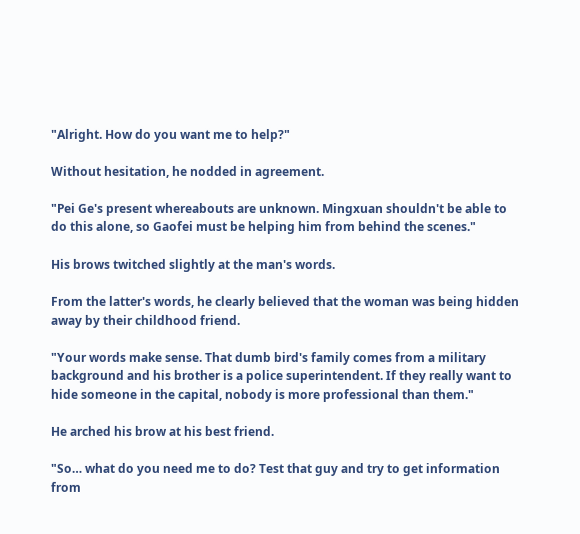"Alright. How do you want me to help?"

Without hesitation, he nodded in agreement.

"Pei Ge's present whereabouts are unknown. Mingxuan shouldn't be able to do this alone, so Gaofei must be helping him from behind the scenes."

His brows twitched slightly at the man's words.

From the latter's words, he clearly believed that the woman was being hidden away by their childhood friend.

"Your words make sense. That dumb bird's family comes from a military background and his brother is a police superintendent. If they really want to hide someone in the capital, nobody is more professional than them."

He arched his brow at his best friend.

"So… what do you need me to do? Test that guy and try to get information from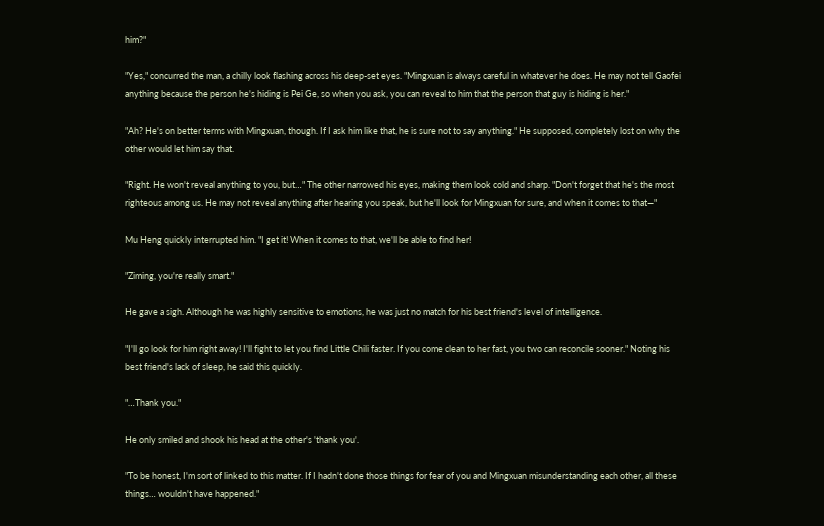him?"

"Yes," concurred the man, a chilly look flashing across his deep-set eyes. "Mingxuan is always careful in whatever he does. He may not tell Gaofei anything because the person he's hiding is Pei Ge, so when you ask, you can reveal to him that the person that guy is hiding is her."

"Ah? He's on better terms with Mingxuan, though. If I ask him like that, he is sure not to say anything." He supposed, completely lost on why the other would let him say that.

"Right. He won't reveal anything to you, but…" The other narrowed his eyes, making them look cold and sharp. "Don't forget that he's the most righteous among us. He may not reveal anything after hearing you speak, but he'll look for Mingxuan for sure, and when it comes to that—"

Mu Heng quickly interrupted him. "I get it! When it comes to that, we'll be able to find her!

"Ziming, you're really smart."

He gave a sigh. Although he was highly sensitive to emotions, he was just no match for his best friend's level of intelligence.

"I'll go look for him right away! I'll fight to let you find Little Chili faster. If you come clean to her fast, you two can reconcile sooner." Noting his best friend's lack of sleep, he said this quickly.

"…Thank you."

He only smiled and shook his head at the other's 'thank you'.

"To be honest, I'm sort of linked to this matter. If I hadn't done those things for fear of you and Mingxuan misunderstanding each other, all these things… wouldn't have happened."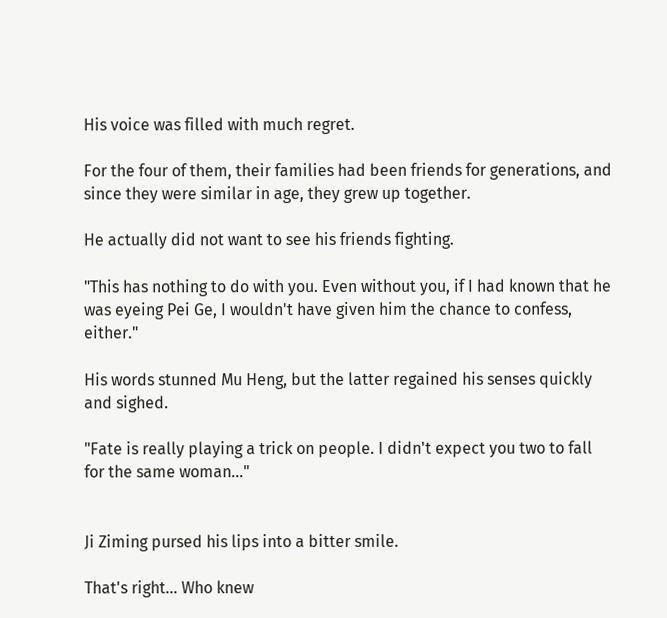His voice was filled with much regret.

For the four of them, their families had been friends for generations, and since they were similar in age, they grew up together.

He actually did not want to see his friends fighting.

"This has nothing to do with you. Even without you, if I had known that he was eyeing Pei Ge, I wouldn't have given him the chance to confess, either."

His words stunned Mu Heng, but the latter regained his senses quickly and sighed.

"Fate is really playing a trick on people. I didn't expect you two to fall for the same woman…"


Ji Ziming pursed his lips into a bitter smile.

That's right… Who knew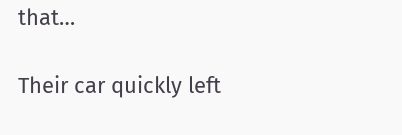that…

Their car quickly left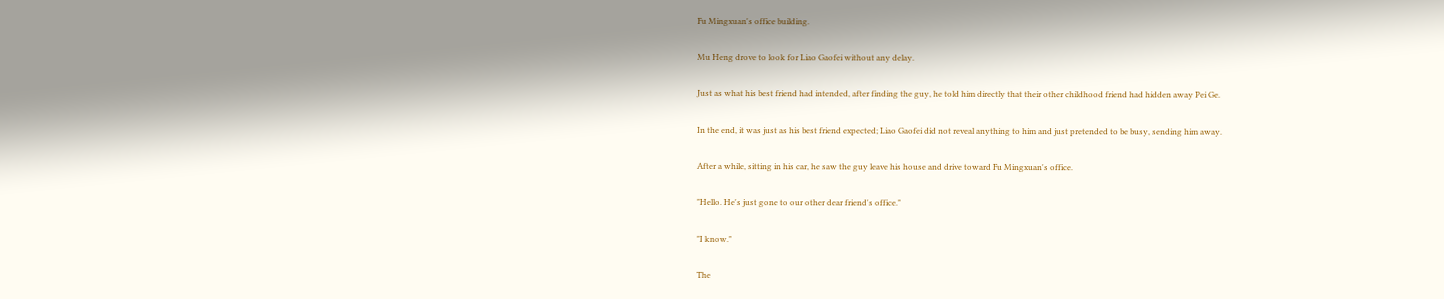Fu Mingxuan's office building.

Mu Heng drove to look for Liao Gaofei without any delay.

Just as what his best friend had intended, after finding the guy, he told him directly that their other childhood friend had hidden away Pei Ge.

In the end, it was just as his best friend expected; Liao Gaofei did not reveal anything to him and just pretended to be busy, sending him away.

After a while, sitting in his car, he saw the guy leave his house and drive toward Fu Mingxuan's office.

"Hello. He's just gone to our other dear friend's office."

"I know."

The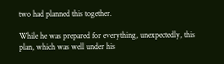two had planned this together.

While he was prepared for everything, unexpectedly, this plan, which was well under his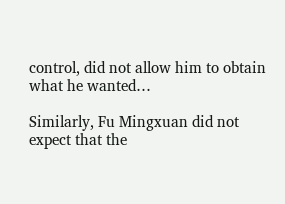control, did not allow him to obtain what he wanted…

Similarly, Fu Mingxuan did not expect that the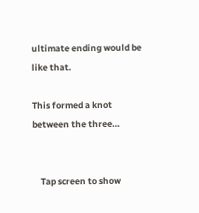ultimate ending would be like that.

This formed a knot between the three…


    Tap screen to show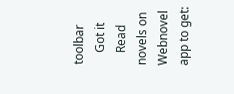toolbar
    Got it
    Read novels on Webnovel app to get: